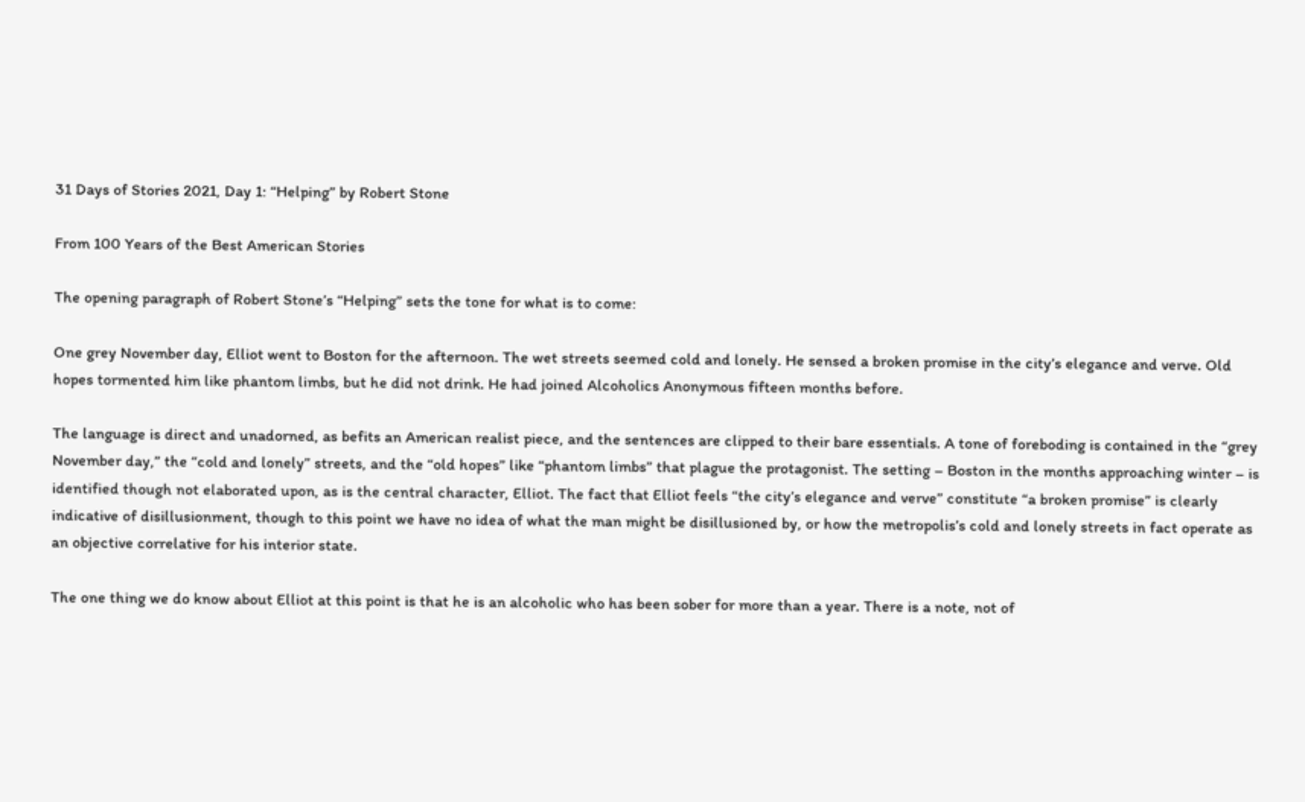31 Days of Stories 2021, Day 1: “Helping” by Robert Stone

From 100 Years of the Best American Stories

The opening paragraph of Robert Stone’s “Helping” sets the tone for what is to come:

One grey November day, Elliot went to Boston for the afternoon. The wet streets seemed cold and lonely. He sensed a broken promise in the city’s elegance and verve. Old hopes tormented him like phantom limbs, but he did not drink. He had joined Alcoholics Anonymous fifteen months before.

The language is direct and unadorned, as befits an American realist piece, and the sentences are clipped to their bare essentials. A tone of foreboding is contained in the “grey November day,” the “cold and lonely” streets, and the “old hopes” like “phantom limbs” that plague the protagonist. The setting – Boston in the months approaching winter – is identified though not elaborated upon, as is the central character, Elliot. The fact that Elliot feels “the city’s elegance and verve” constitute “a broken promise” is clearly indicative of disillusionment, though to this point we have no idea of what the man might be disillusioned by, or how the metropolis’s cold and lonely streets in fact operate as an objective correlative for his interior state.

The one thing we do know about Elliot at this point is that he is an alcoholic who has been sober for more than a year. There is a note, not of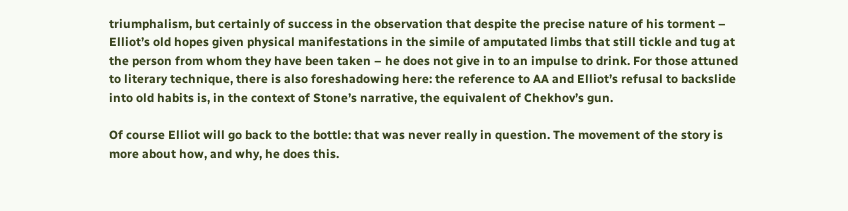triumphalism, but certainly of success in the observation that despite the precise nature of his torment – Elliot’s old hopes given physical manifestations in the simile of amputated limbs that still tickle and tug at the person from whom they have been taken – he does not give in to an impulse to drink. For those attuned to literary technique, there is also foreshadowing here: the reference to AA and Elliot’s refusal to backslide into old habits is, in the context of Stone’s narrative, the equivalent of Chekhov’s gun.

Of course Elliot will go back to the bottle: that was never really in question. The movement of the story is more about how, and why, he does this.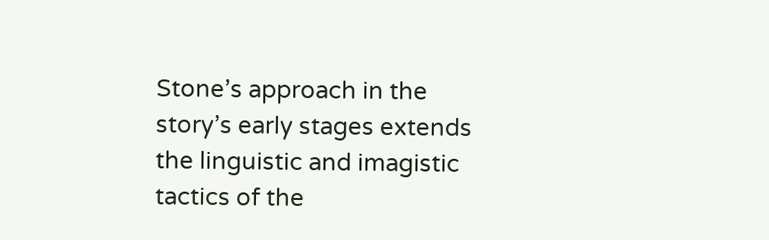Stone’s approach in the story’s early stages extends the linguistic and imagistic tactics of the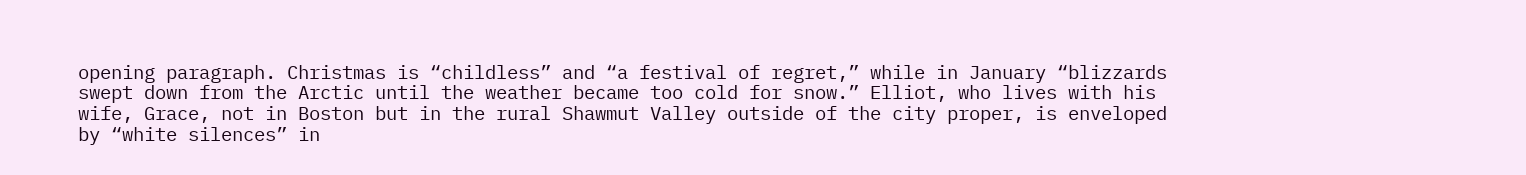opening paragraph. Christmas is “childless” and “a festival of regret,” while in January “blizzards swept down from the Arctic until the weather became too cold for snow.” Elliot, who lives with his wife, Grace, not in Boston but in the rural Shawmut Valley outside of the city proper, is enveloped by “white silences” in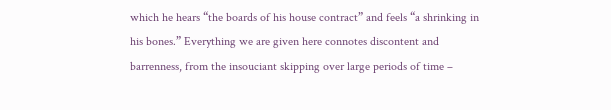which he hears “the boards of his house contract” and feels “a shrinking in his bones.” Everything we are given here connotes discontent and barrenness, from the insouciant skipping over large periods of time –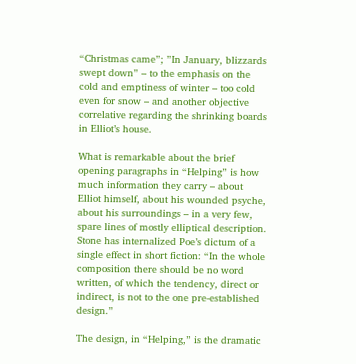“Christmas came”; ”In January, blizzards swept down” – to the emphasis on the cold and emptiness of winter – too cold even for snow – and another objective correlative regarding the shrinking boards in Elliot’s house.

What is remarkable about the brief opening paragraphs in “Helping” is how much information they carry – about Elliot himself, about his wounded psyche, about his surroundings – in a very few, spare lines of mostly elliptical description. Stone has internalized Poe’s dictum of a single effect in short fiction: “In the whole composition there should be no word written, of which the tendency, direct or indirect, is not to the one pre-established design.”

The design, in “Helping,” is the dramatic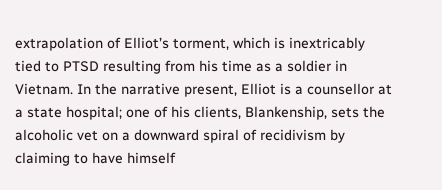extrapolation of Elliot’s torment, which is inextricably tied to PTSD resulting from his time as a soldier in Vietnam. In the narrative present, Elliot is a counsellor at a state hospital; one of his clients, Blankenship, sets the alcoholic vet on a downward spiral of recidivism by claiming to have himself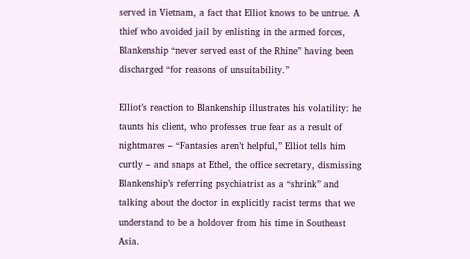served in Vietnam, a fact that Elliot knows to be untrue. A thief who avoided jail by enlisting in the armed forces, Blankenship “never served east of the Rhine” having been discharged “for reasons of unsuitability.”

Elliot’s reaction to Blankenship illustrates his volatility: he taunts his client, who professes true fear as a result of nightmares – “Fantasies aren’t helpful,” Elliot tells him curtly – and snaps at Ethel, the office secretary, dismissing Blankenship’s referring psychiatrist as a “shrink” and talking about the doctor in explicitly racist terms that we understand to be a holdover from his time in Southeast Asia.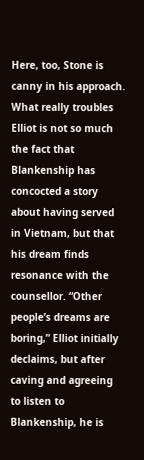Here, too, Stone is canny in his approach. What really troubles Elliot is not so much the fact that Blankenship has concocted a story about having served in Vietnam, but that his dream finds resonance with the counsellor. “Other people’s dreams are boring,” Elliot initially declaims, but after caving and agreeing to listen to Blankenship, he is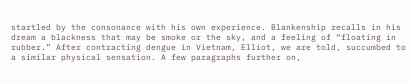startled by the consonance with his own experience. Blankenship recalls in his dream a blackness that may be smoke or the sky, and a feeling of “floating in rubber.” After contracting dengue in Vietnam, Elliot, we are told, succumbed to a similar physical sensation. A few paragraphs further on,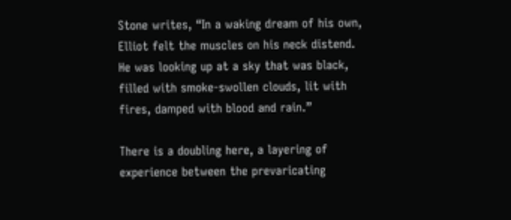Stone writes, “In a waking dream of his own, Elliot felt the muscles on his neck distend. He was looking up at a sky that was black, filled with smoke-swollen clouds, lit with fires, damped with blood and rain.”

There is a doubling here, a layering of experience between the prevaricating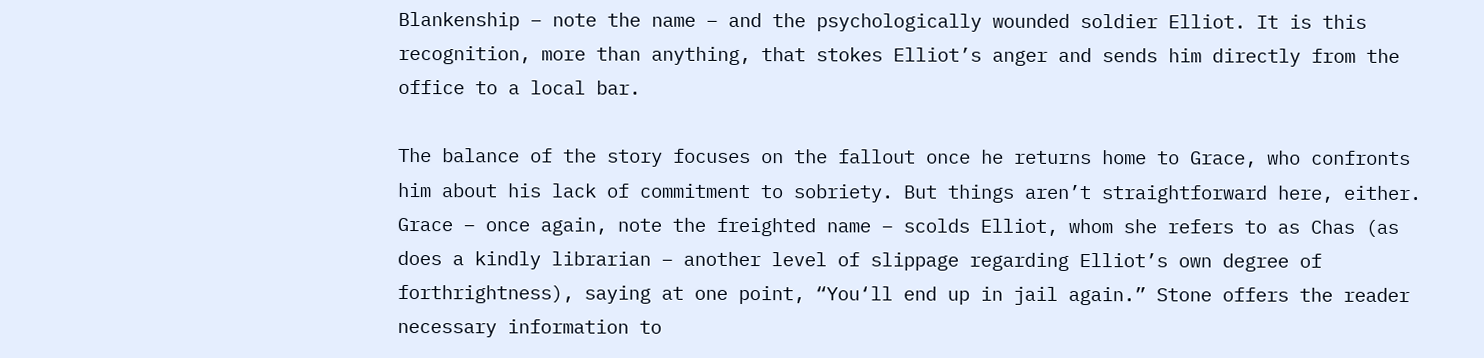Blankenship – note the name – and the psychologically wounded soldier Elliot. It is this recognition, more than anything, that stokes Elliot’s anger and sends him directly from the office to a local bar.

The balance of the story focuses on the fallout once he returns home to Grace, who confronts him about his lack of commitment to sobriety. But things aren’t straightforward here, either. Grace – once again, note the freighted name – scolds Elliot, whom she refers to as Chas (as does a kindly librarian – another level of slippage regarding Elliot’s own degree of forthrightness), saying at one point, “You‘ll end up in jail again.” Stone offers the reader necessary information to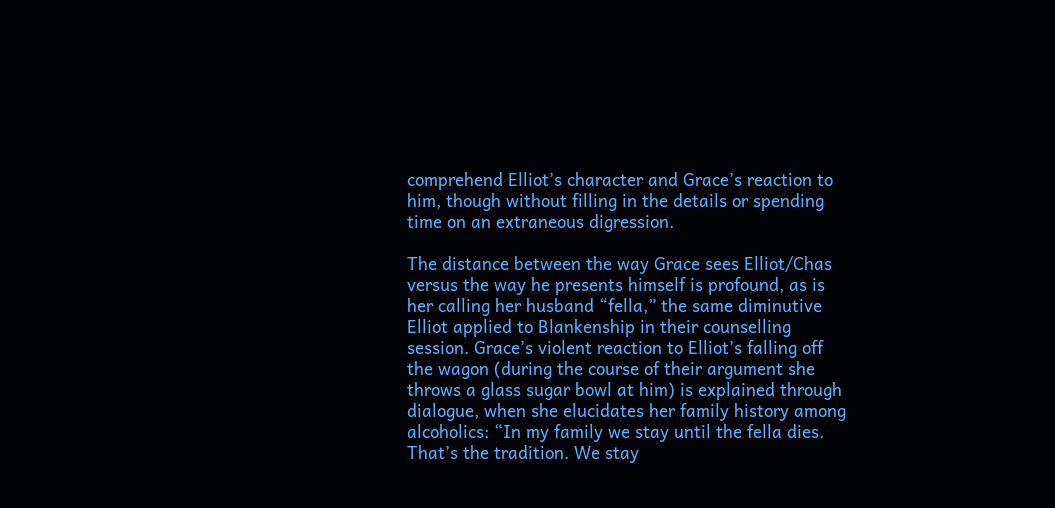comprehend Elliot’s character and Grace’s reaction to him, though without filling in the details or spending time on an extraneous digression.

The distance between the way Grace sees Elliot/Chas versus the way he presents himself is profound, as is her calling her husband “fella,” the same diminutive Elliot applied to Blankenship in their counselling session. Grace’s violent reaction to Elliot’s falling off the wagon (during the course of their argument she throws a glass sugar bowl at him) is explained through dialogue, when she elucidates her family history among alcoholics: “In my family we stay until the fella dies. That’s the tradition. We stay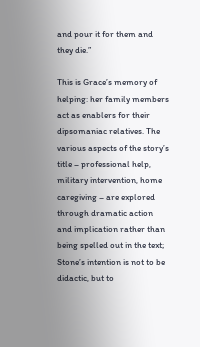and pour it for them and they die.”

This is Grace’s memory of helping: her family members act as enablers for their dipsomaniac relatives. The various aspects of the story’s title – professional help, military intervention, home caregiving – are explored through dramatic action and implication rather than being spelled out in the text; Stone’s intention is not to be didactic, but to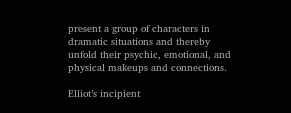present a group of characters in dramatic situations and thereby unfold their psychic, emotional, and physical makeups and connections.

Elliot’s incipient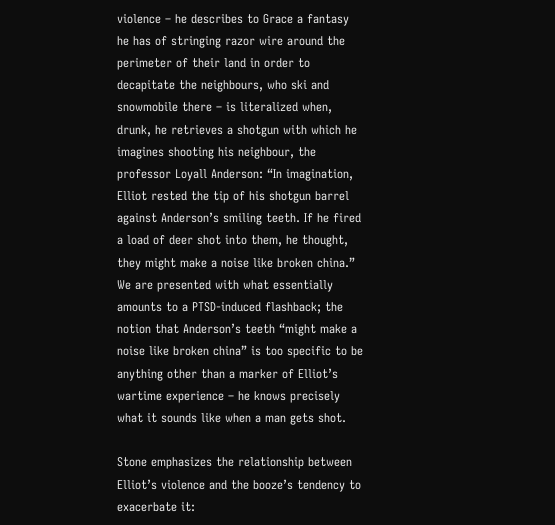violence – he describes to Grace a fantasy he has of stringing razor wire around the perimeter of their land in order to decapitate the neighbours, who ski and snowmobile there – is literalized when, drunk, he retrieves a shotgun with which he imagines shooting his neighbour, the professor Loyall Anderson: “In imagination, Elliot rested the tip of his shotgun barrel against Anderson’s smiling teeth. If he fired a load of deer shot into them, he thought, they might make a noise like broken china.” We are presented with what essentially amounts to a PTSD-induced flashback; the notion that Anderson’s teeth “might make a noise like broken china” is too specific to be anything other than a marker of Elliot’s wartime experience – he knows precisely what it sounds like when a man gets shot.

Stone emphasizes the relationship between Elliot’s violence and the booze’s tendency to exacerbate it: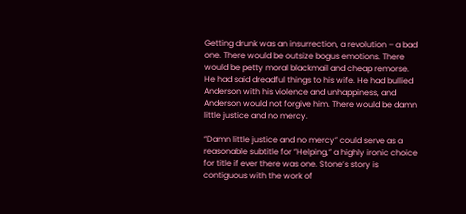Getting drunk was an insurrection, a revolution – a bad one. There would be outsize bogus emotions. There would be petty moral blackmail and cheap remorse. He had said dreadful things to his wife. He had bullied Anderson with his violence and unhappiness, and Anderson would not forgive him. There would be damn little justice and no mercy.

“Damn little justice and no mercy” could serve as a reasonable subtitle for ”Helping,” a highly ironic choice for title if ever there was one. Stone’s story is contiguous with the work of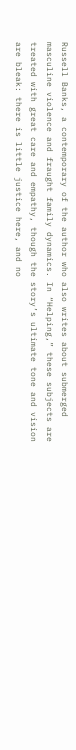Russell Banks, a contemporary of the author who also writes about submerged masculine violence and fraught family dynamics. In “Helping,” these subjects are treated with great care and empathy, though the story’s ultimate tone and vision are bleak: there is little justice here, and no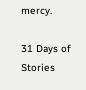mercy.

31 Days of Stories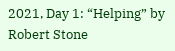2021, Day 1: “Helping” by Robert Stone